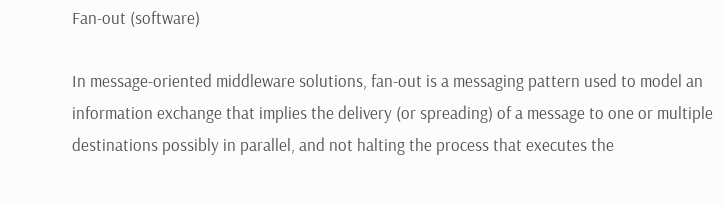Fan-out (software)

In message-oriented middleware solutions, fan-out is a messaging pattern used to model an information exchange that implies the delivery (or spreading) of a message to one or multiple destinations possibly in parallel, and not halting the process that executes the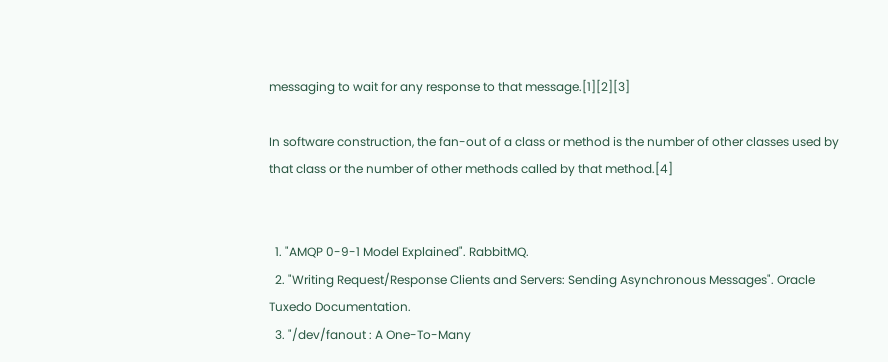messaging to wait for any response to that message.[1][2][3]

In software construction, the fan-out of a class or method is the number of other classes used by that class or the number of other methods called by that method.[4]


  1. "AMQP 0-9-1 Model Explained". RabbitMQ.
  2. "Writing Request/Response Clients and Servers: Sending Asynchronous Messages". Oracle Tuxedo Documentation.
  3. "/dev/fanout : A One-To-Many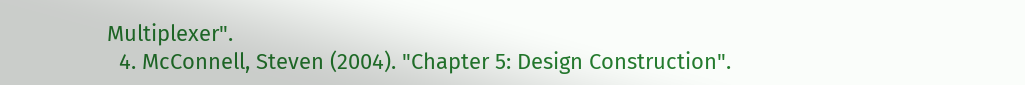Multiplexer".
  4. McConnell, Steven (2004). "Chapter 5: Design Construction".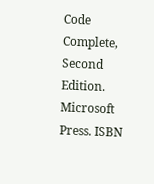Code Complete, Second Edition. Microsoft Press. ISBN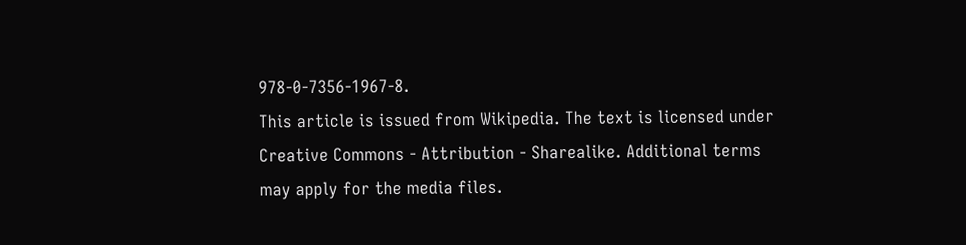978-0-7356-1967-8.
This article is issued from Wikipedia. The text is licensed under Creative Commons - Attribution - Sharealike. Additional terms may apply for the media files.